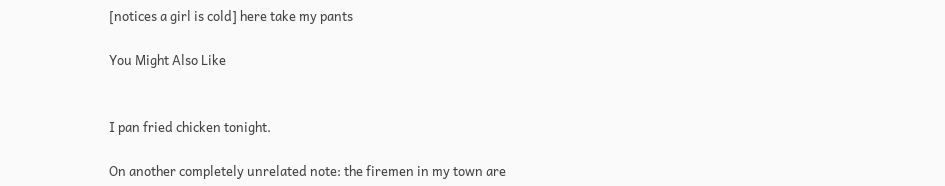[notices a girl is cold] here take my pants

You Might Also Like


I pan fried chicken tonight.

On another completely unrelated note: the firemen in my town are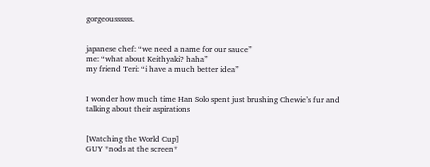gorgeoussssss.


japanese chef: “we need a name for our sauce”
me: “what about Keithyaki? haha”
my friend Teri: “i have a much better idea”


I wonder how much time Han Solo spent just brushing Chewie’s fur and talking about their aspirations


[Watching the World Cup]
GUY *nods at the screen*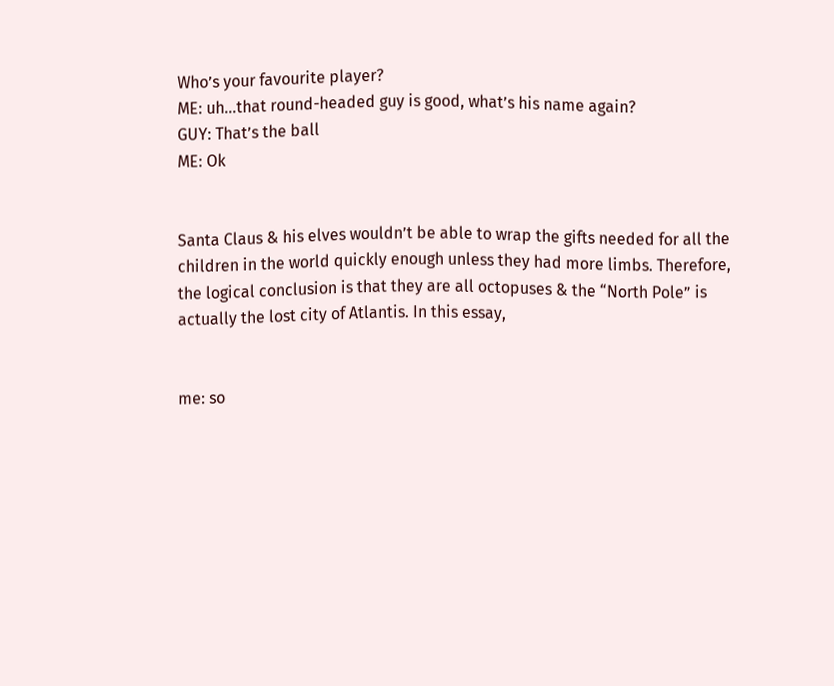Who’s your favourite player?
ME: uh…that round-headed guy is good, what’s his name again?
GUY: That’s the ball
ME: Ok


Santa Claus & his elves wouldn’t be able to wrap the gifts needed for all the children in the world quickly enough unless they had more limbs. Therefore, the logical conclusion is that they are all octopuses & the “North Pole” is actually the lost city of Atlantis. In this essay,


me: so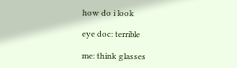how do i look

eye doc: terrible

me: think glasses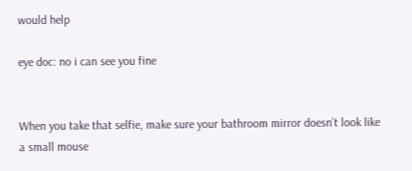would help

eye doc: no i can see you fine


When you take that selfie, make sure your bathroom mirror doesn’t look like a small mouse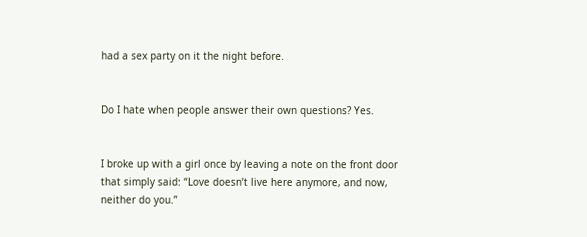had a sex party on it the night before.


Do I hate when people answer their own questions? Yes.


I broke up with a girl once by leaving a note on the front door that simply said: “Love doesn’t live here anymore, and now, neither do you.”